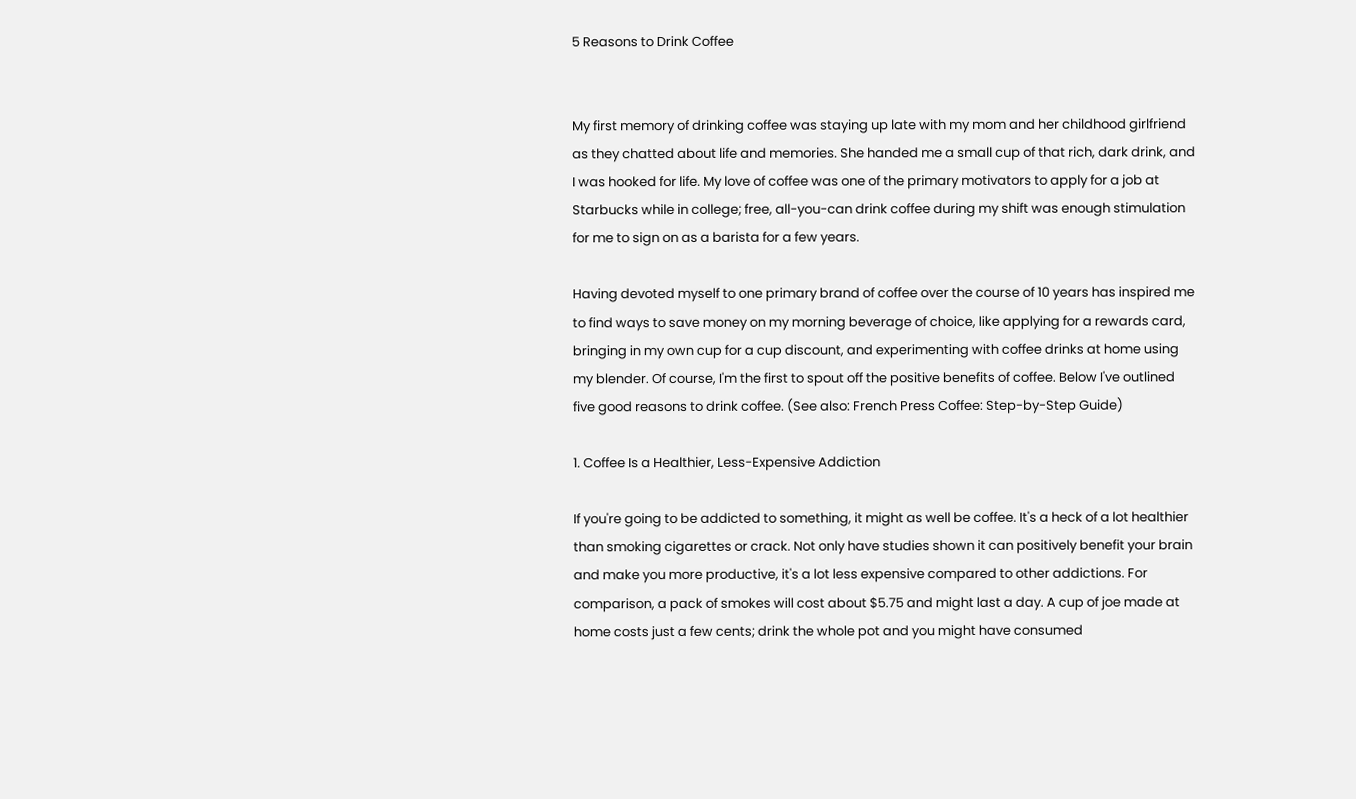5 Reasons to Drink Coffee


My first memory of drinking coffee was staying up late with my mom and her childhood girlfriend as they chatted about life and memories. She handed me a small cup of that rich, dark drink, and I was hooked for life. My love of coffee was one of the primary motivators to apply for a job at Starbucks while in college; free, all-you-can drink coffee during my shift was enough stimulation for me to sign on as a barista for a few years.

Having devoted myself to one primary brand of coffee over the course of 10 years has inspired me to find ways to save money on my morning beverage of choice, like applying for a rewards card, bringing in my own cup for a cup discount, and experimenting with coffee drinks at home using my blender. Of course, I'm the first to spout off the positive benefits of coffee. Below I've outlined five good reasons to drink coffee. (See also: French Press Coffee: Step-by-Step Guide)

1. Coffee Is a Healthier, Less-Expensive Addiction

If you're going to be addicted to something, it might as well be coffee. It's a heck of a lot healthier than smoking cigarettes or crack. Not only have studies shown it can positively benefit your brain and make you more productive, it's a lot less expensive compared to other addictions. For comparison, a pack of smokes will cost about $5.75 and might last a day. A cup of joe made at home costs just a few cents; drink the whole pot and you might have consumed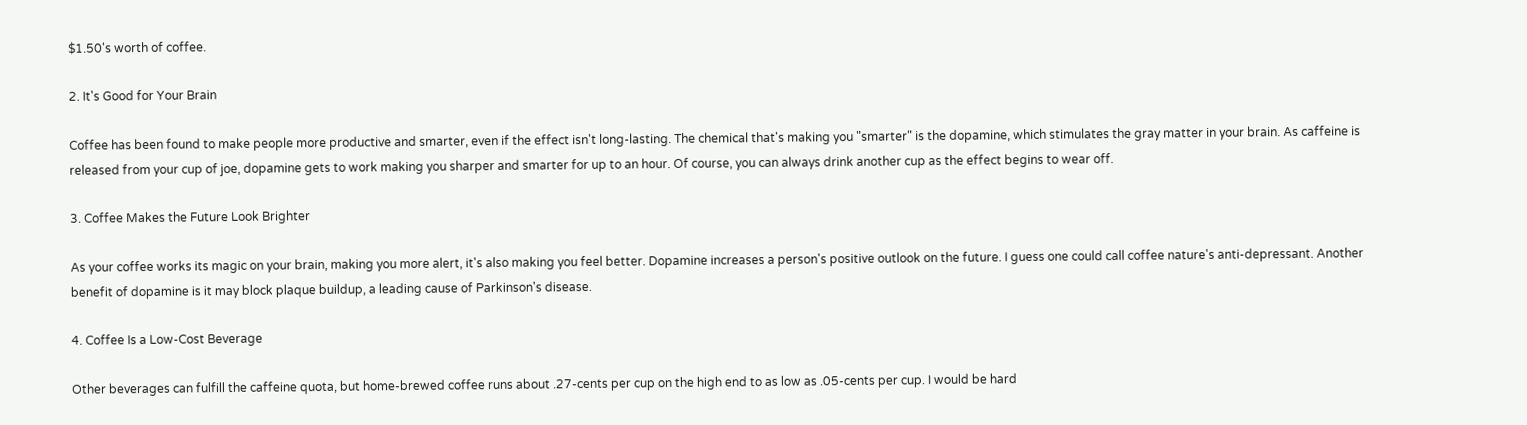$1.50's worth of coffee.

2. It's Good for Your Brain

Coffee has been found to make people more productive and smarter, even if the effect isn't long-lasting. The chemical that's making you "smarter" is the dopamine, which stimulates the gray matter in your brain. As caffeine is released from your cup of joe, dopamine gets to work making you sharper and smarter for up to an hour. Of course, you can always drink another cup as the effect begins to wear off.

3. Coffee Makes the Future Look Brighter

As your coffee works its magic on your brain, making you more alert, it's also making you feel better. Dopamine increases a person's positive outlook on the future. I guess one could call coffee nature's anti-depressant. Another benefit of dopamine is it may block plaque buildup, a leading cause of Parkinson's disease.

4. Coffee Is a Low-Cost Beverage

Other beverages can fulfill the caffeine quota, but home-brewed coffee runs about .27-cents per cup on the high end to as low as .05-cents per cup. I would be hard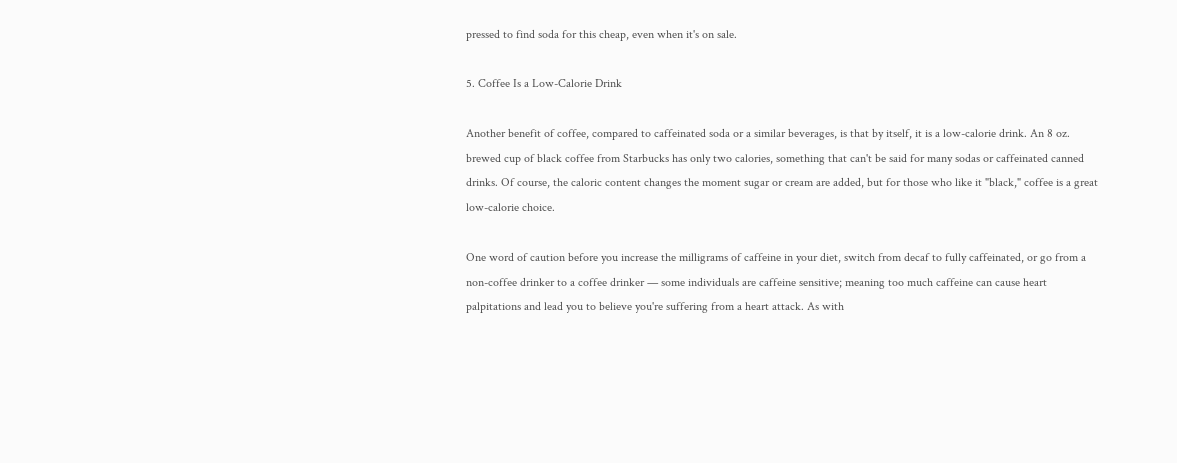pressed to find soda for this cheap, even when it's on sale.

5. Coffee Is a Low-Calorie Drink

Another benefit of coffee, compared to caffeinated soda or a similar beverages, is that by itself, it is a low-calorie drink. An 8 oz. brewed cup of black coffee from Starbucks has only two calories, something that can't be said for many sodas or caffeinated canned drinks. Of course, the caloric content changes the moment sugar or cream are added, but for those who like it "black," coffee is a great low-calorie choice.

One word of caution before you increase the milligrams of caffeine in your diet, switch from decaf to fully caffeinated, or go from a non-coffee drinker to a coffee drinker — some individuals are caffeine sensitive; meaning too much caffeine can cause heart palpitations and lead you to believe you're suffering from a heart attack. As with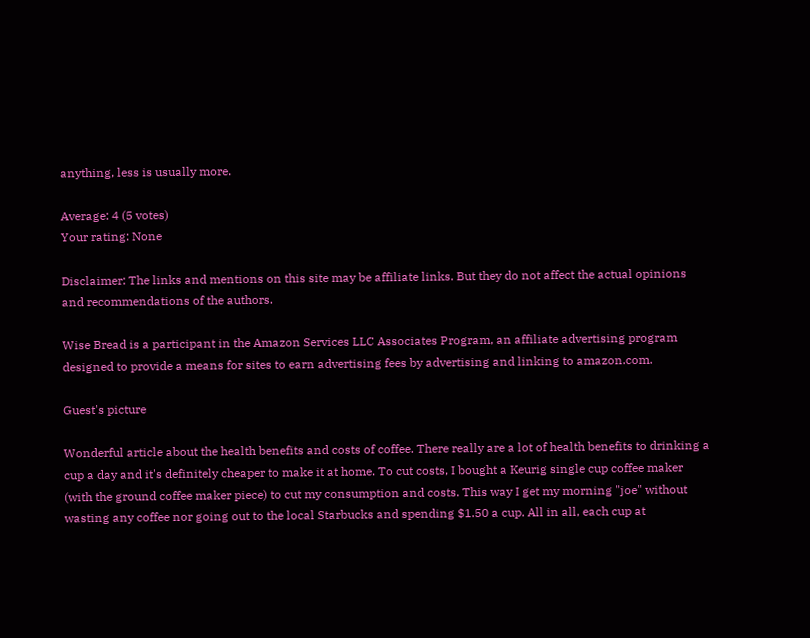anything, less is usually more.

Average: 4 (5 votes)
Your rating: None

Disclaimer: The links and mentions on this site may be affiliate links. But they do not affect the actual opinions and recommendations of the authors.

Wise Bread is a participant in the Amazon Services LLC Associates Program, an affiliate advertising program designed to provide a means for sites to earn advertising fees by advertising and linking to amazon.com.

Guest's picture

Wonderful article about the health benefits and costs of coffee. There really are a lot of health benefits to drinking a cup a day and it's definitely cheaper to make it at home. To cut costs, I bought a Keurig single cup coffee maker (with the ground coffee maker piece) to cut my consumption and costs. This way I get my morning "joe" without wasting any coffee nor going out to the local Starbucks and spending $1.50 a cup. All in all, each cup at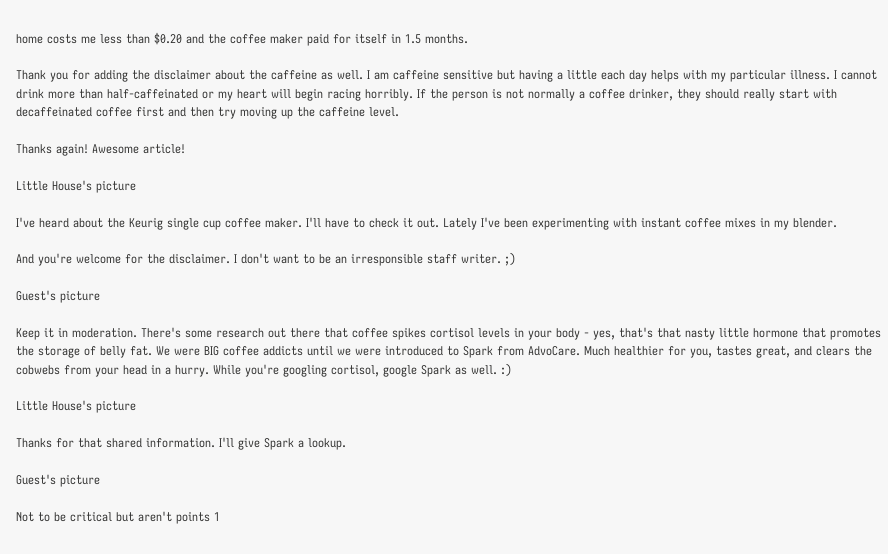home costs me less than $0.20 and the coffee maker paid for itself in 1.5 months.

Thank you for adding the disclaimer about the caffeine as well. I am caffeine sensitive but having a little each day helps with my particular illness. I cannot drink more than half-caffeinated or my heart will begin racing horribly. If the person is not normally a coffee drinker, they should really start with decaffeinated coffee first and then try moving up the caffeine level.

Thanks again! Awesome article!

Little House's picture

I've heard about the Keurig single cup coffee maker. I'll have to check it out. Lately I've been experimenting with instant coffee mixes in my blender.

And you're welcome for the disclaimer. I don't want to be an irresponsible staff writer. ;)

Guest's picture

Keep it in moderation. There's some research out there that coffee spikes cortisol levels in your body - yes, that's that nasty little hormone that promotes the storage of belly fat. We were BIG coffee addicts until we were introduced to Spark from AdvoCare. Much healthier for you, tastes great, and clears the cobwebs from your head in a hurry. While you're googling cortisol, google Spark as well. :)

Little House's picture

Thanks for that shared information. I'll give Spark a lookup.

Guest's picture

Not to be critical but aren't points 1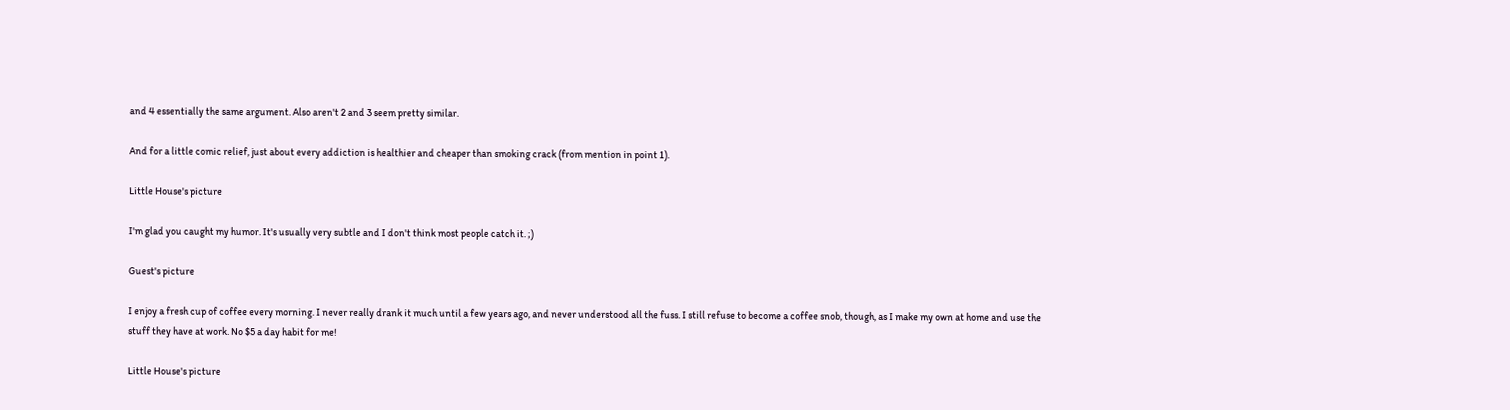and 4 essentially the same argument. Also aren't 2 and 3 seem pretty similar.

And for a little comic relief, just about every addiction is healthier and cheaper than smoking crack (from mention in point 1).

Little House's picture

I'm glad you caught my humor. It's usually very subtle and I don't think most people catch it. ;)

Guest's picture

I enjoy a fresh cup of coffee every morning. I never really drank it much until a few years ago, and never understood all the fuss. I still refuse to become a coffee snob, though, as I make my own at home and use the stuff they have at work. No $5 a day habit for me!

Little House's picture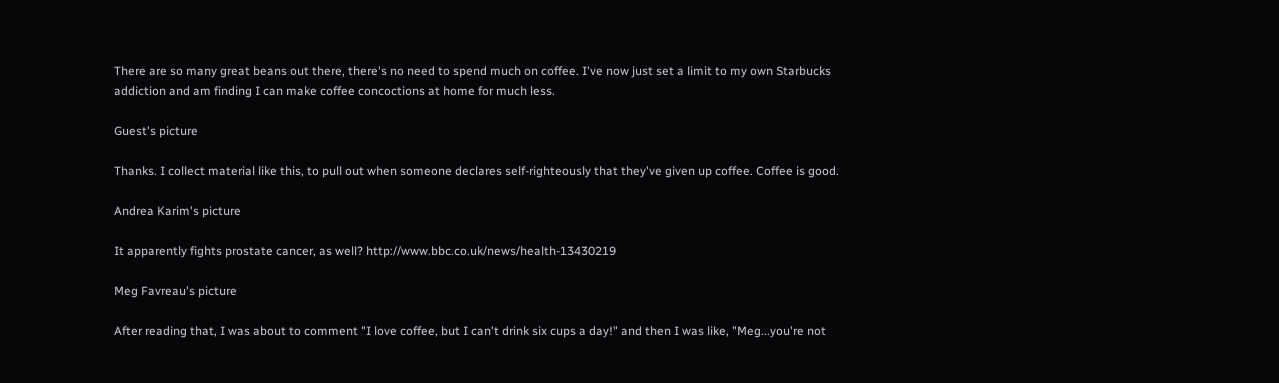There are so many great beans out there, there's no need to spend much on coffee. I've now just set a limit to my own Starbucks addiction and am finding I can make coffee concoctions at home for much less.

Guest's picture

Thanks. I collect material like this, to pull out when someone declares self-righteously that they've given up coffee. Coffee is good.

Andrea Karim's picture

It apparently fights prostate cancer, as well? http://www.bbc.co.uk/news/health-13430219

Meg Favreau's picture

After reading that, I was about to comment "I love coffee, but I can't drink six cups a day!" and then I was like, "Meg...you're not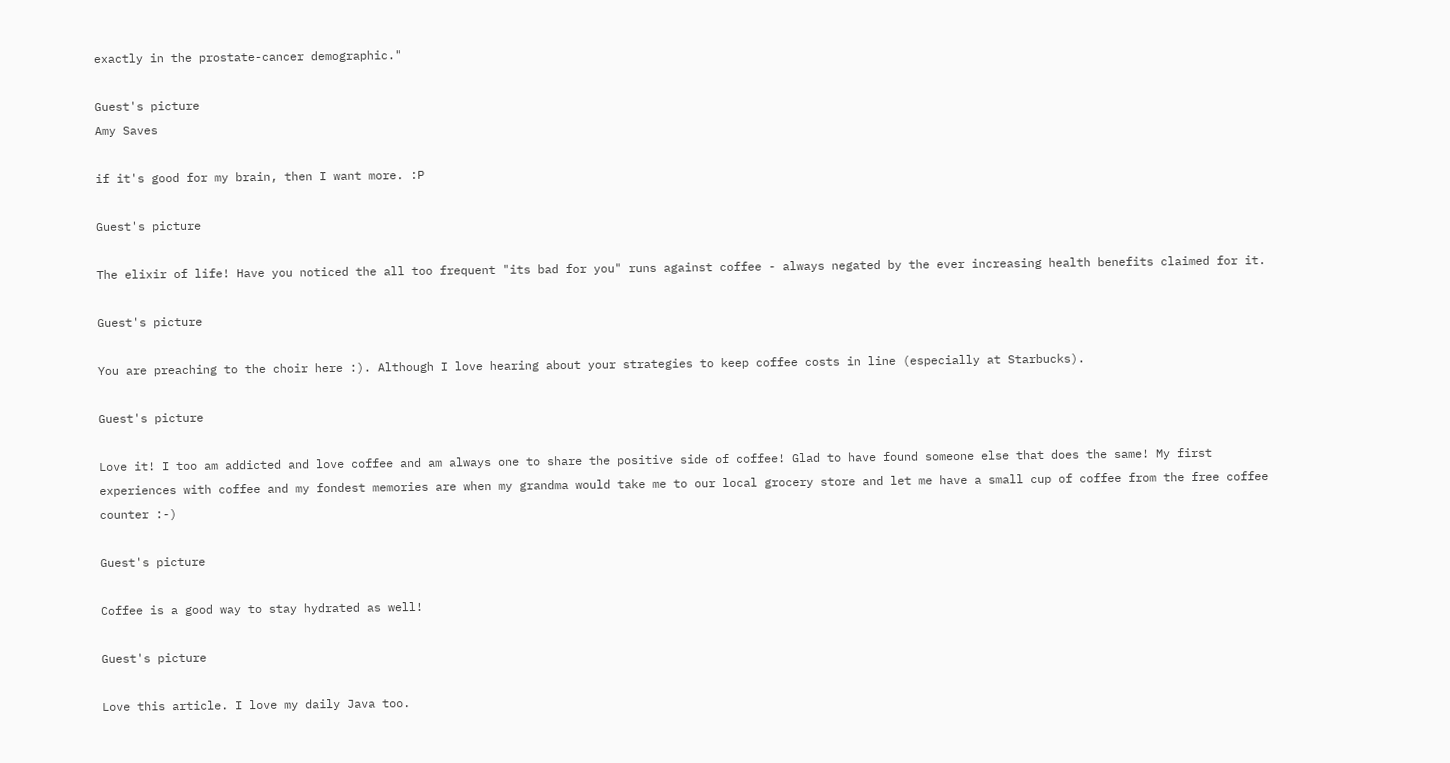exactly in the prostate-cancer demographic."

Guest's picture
Amy Saves

if it's good for my brain, then I want more. :P

Guest's picture

The elixir of life! Have you noticed the all too frequent "its bad for you" runs against coffee - always negated by the ever increasing health benefits claimed for it.

Guest's picture

You are preaching to the choir here :). Although I love hearing about your strategies to keep coffee costs in line (especially at Starbucks).

Guest's picture

Love it! I too am addicted and love coffee and am always one to share the positive side of coffee! Glad to have found someone else that does the same! My first experiences with coffee and my fondest memories are when my grandma would take me to our local grocery store and let me have a small cup of coffee from the free coffee counter :-)

Guest's picture

Coffee is a good way to stay hydrated as well!

Guest's picture

Love this article. I love my daily Java too.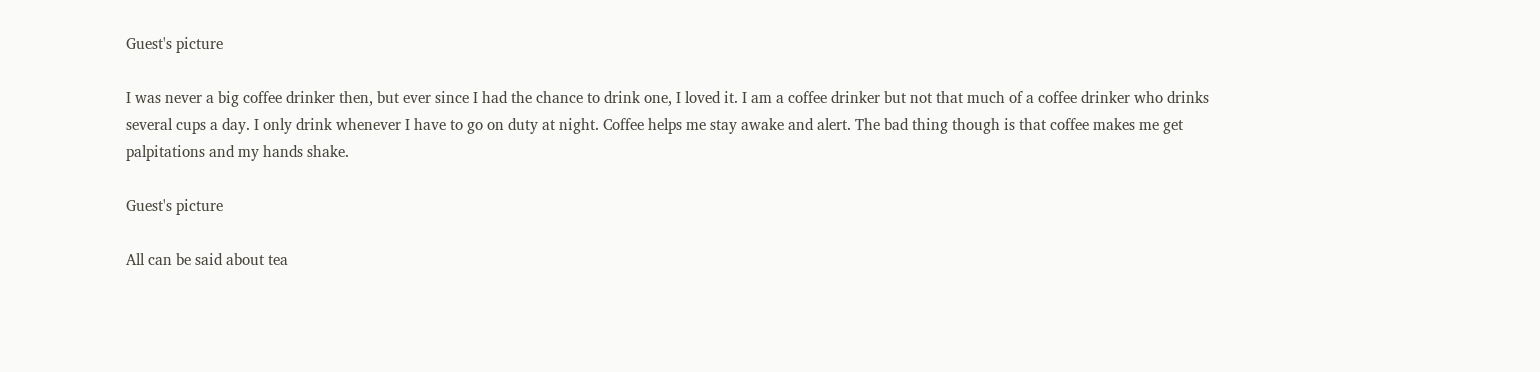Guest's picture

I was never a big coffee drinker then, but ever since I had the chance to drink one, I loved it. I am a coffee drinker but not that much of a coffee drinker who drinks several cups a day. I only drink whenever I have to go on duty at night. Coffee helps me stay awake and alert. The bad thing though is that coffee makes me get palpitations and my hands shake.

Guest's picture

All can be said about tea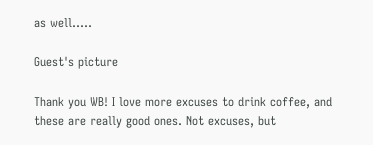as well.....

Guest's picture

Thank you WB! I love more excuses to drink coffee, and these are really good ones. Not excuses, but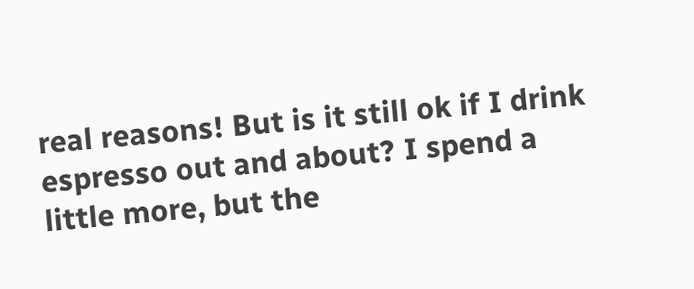real reasons! But is it still ok if I drink espresso out and about? I spend a little more, but the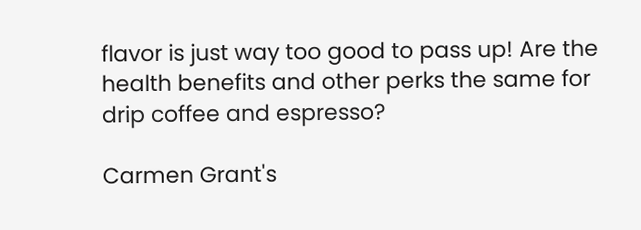flavor is just way too good to pass up! Are the health benefits and other perks the same for drip coffee and espresso?

Carmen Grant's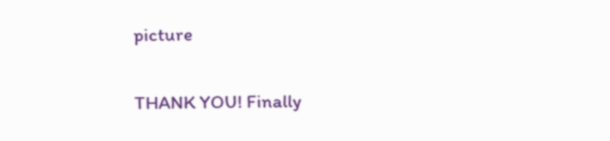picture

THANK YOU! Finally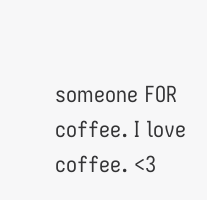someone FOR coffee. I love coffee. <3